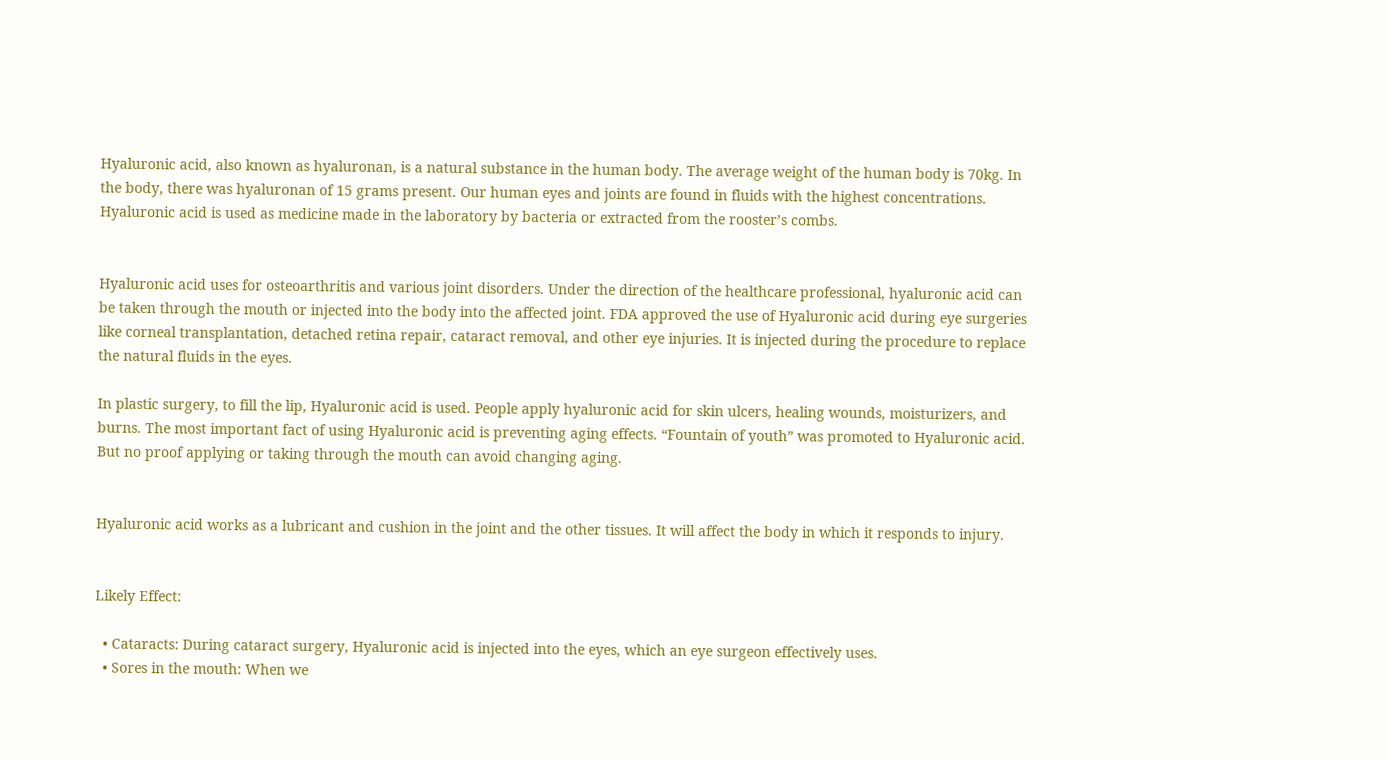Hyaluronic acid, also known as hyaluronan, is a natural substance in the human body. The average weight of the human body is 70kg. In the body, there was hyaluronan of 15 grams present. Our human eyes and joints are found in fluids with the highest concentrations. Hyaluronic acid is used as medicine made in the laboratory by bacteria or extracted from the rooster’s combs.


Hyaluronic acid uses for osteoarthritis and various joint disorders. Under the direction of the healthcare professional, hyaluronic acid can be taken through the mouth or injected into the body into the affected joint. FDA approved the use of Hyaluronic acid during eye surgeries like corneal transplantation, detached retina repair, cataract removal, and other eye injuries. It is injected during the procedure to replace the natural fluids in the eyes.

In plastic surgery, to fill the lip, Hyaluronic acid is used. People apply hyaluronic acid for skin ulcers, healing wounds, moisturizers, and burns. The most important fact of using Hyaluronic acid is preventing aging effects. “Fountain of youth” was promoted to Hyaluronic acid. But no proof applying or taking through the mouth can avoid changing aging.


Hyaluronic acid works as a lubricant and cushion in the joint and the other tissues. It will affect the body in which it responds to injury.


Likely Effect:

  • Cataracts: During cataract surgery, Hyaluronic acid is injected into the eyes, which an eye surgeon effectively uses.
  • Sores in the mouth: When we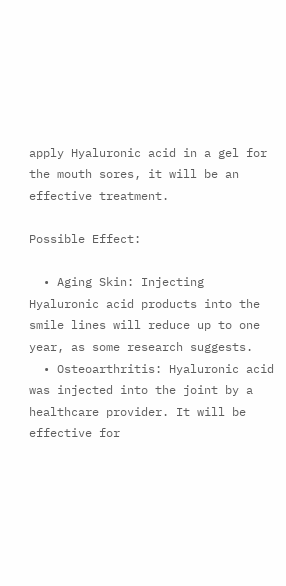apply Hyaluronic acid in a gel for the mouth sores, it will be an effective treatment.

Possible Effect:

  • Aging Skin: Injecting Hyaluronic acid products into the smile lines will reduce up to one year, as some research suggests.
  • Osteoarthritis: Hyaluronic acid was injected into the joint by a healthcare provider. It will be effective for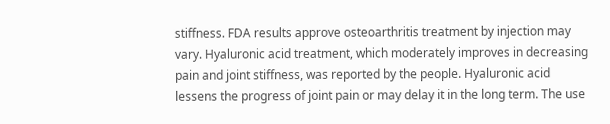stiffness. FDA results approve osteoarthritis treatment by injection may vary. Hyaluronic acid treatment, which moderately improves in decreasing pain and joint stiffness, was reported by the people. Hyaluronic acid lessens the progress of joint pain or may delay it in the long term. The use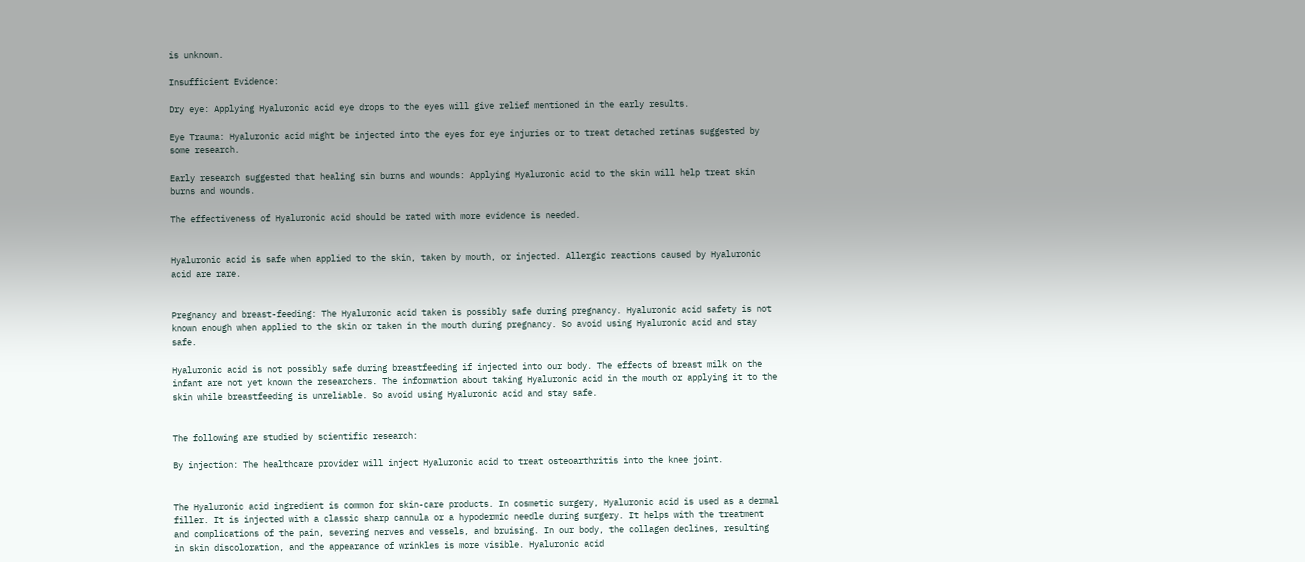is unknown.

Insufficient Evidence:

Dry eye: Applying Hyaluronic acid eye drops to the eyes will give relief mentioned in the early results.

Eye Trauma: Hyaluronic acid might be injected into the eyes for eye injuries or to treat detached retinas suggested by some research.

Early research suggested that healing sin burns and wounds: Applying Hyaluronic acid to the skin will help treat skin burns and wounds.

The effectiveness of Hyaluronic acid should be rated with more evidence is needed.


Hyaluronic acid is safe when applied to the skin, taken by mouth, or injected. Allergic reactions caused by Hyaluronic acid are rare.


Pregnancy and breast-feeding: The Hyaluronic acid taken is possibly safe during pregnancy. Hyaluronic acid safety is not known enough when applied to the skin or taken in the mouth during pregnancy. So avoid using Hyaluronic acid and stay safe.

Hyaluronic acid is not possibly safe during breastfeeding if injected into our body. The effects of breast milk on the infant are not yet known the researchers. The information about taking Hyaluronic acid in the mouth or applying it to the skin while breastfeeding is unreliable. So avoid using Hyaluronic acid and stay safe.


The following are studied by scientific research:

By injection: The healthcare provider will inject Hyaluronic acid to treat osteoarthritis into the knee joint.


The Hyaluronic acid ingredient is common for skin-care products. In cosmetic surgery, Hyaluronic acid is used as a dermal filler. It is injected with a classic sharp cannula or a hypodermic needle during surgery. It helps with the treatment and complications of the pain, severing nerves and vessels, and bruising. In our body, the collagen declines, resulting in skin discoloration, and the appearance of wrinkles is more visible. Hyaluronic acid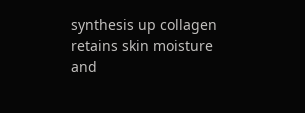synthesis up collagen retains skin moisture and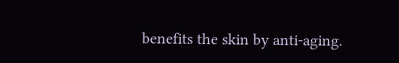benefits the skin by anti-aging.